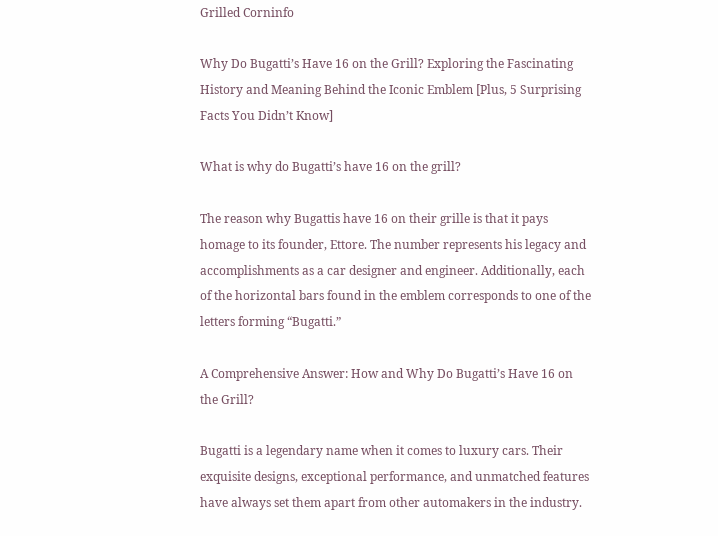Grilled Corninfo

Why Do Bugatti’s Have 16 on the Grill? Exploring the Fascinating History and Meaning Behind the Iconic Emblem [Plus, 5 Surprising Facts You Didn’t Know]

What is why do Bugatti’s have 16 on the grill?

The reason why Bugattis have 16 on their grille is that it pays homage to its founder, Ettore. The number represents his legacy and accomplishments as a car designer and engineer. Additionally, each of the horizontal bars found in the emblem corresponds to one of the letters forming “Bugatti.”

A Comprehensive Answer: How and Why Do Bugatti’s Have 16 on the Grill?

Bugatti is a legendary name when it comes to luxury cars. Their exquisite designs, exceptional performance, and unmatched features have always set them apart from other automakers in the industry.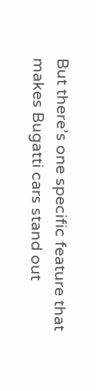But there’s one specific feature that makes Bugatti cars stand out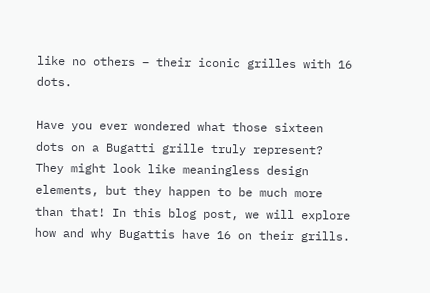like no others – their iconic grilles with 16 dots.

Have you ever wondered what those sixteen dots on a Bugatti grille truly represent? They might look like meaningless design elements, but they happen to be much more than that! In this blog post, we will explore how and why Bugattis have 16 on their grills.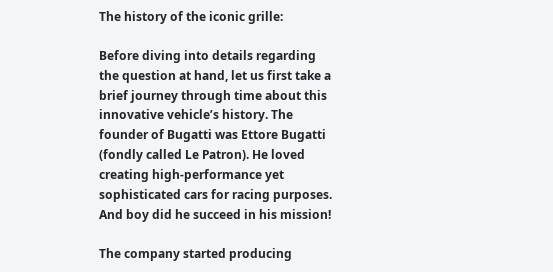The history of the iconic grille:

Before diving into details regarding the question at hand, let us first take a brief journey through time about this innovative vehicle’s history. The founder of Bugatti was Ettore Bugatti (fondly called Le Patron). He loved creating high-performance yet sophisticated cars for racing purposes. And boy did he succeed in his mission!

The company started producing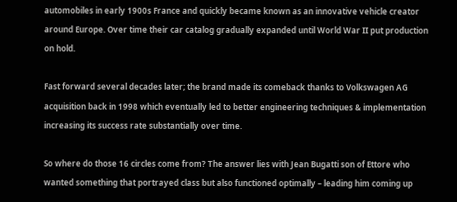automobiles in early 1900s France and quickly became known as an innovative vehicle creator around Europe. Over time their car catalog gradually expanded until World War II put production on hold.

Fast forward several decades later; the brand made its comeback thanks to Volkswagen AG acquisition back in 1998 which eventually led to better engineering techniques & implementation increasing its success rate substantially over time.

So where do those 16 circles come from? The answer lies with Jean Bugatti son of Ettore who wanted something that portrayed class but also functioned optimally – leading him coming up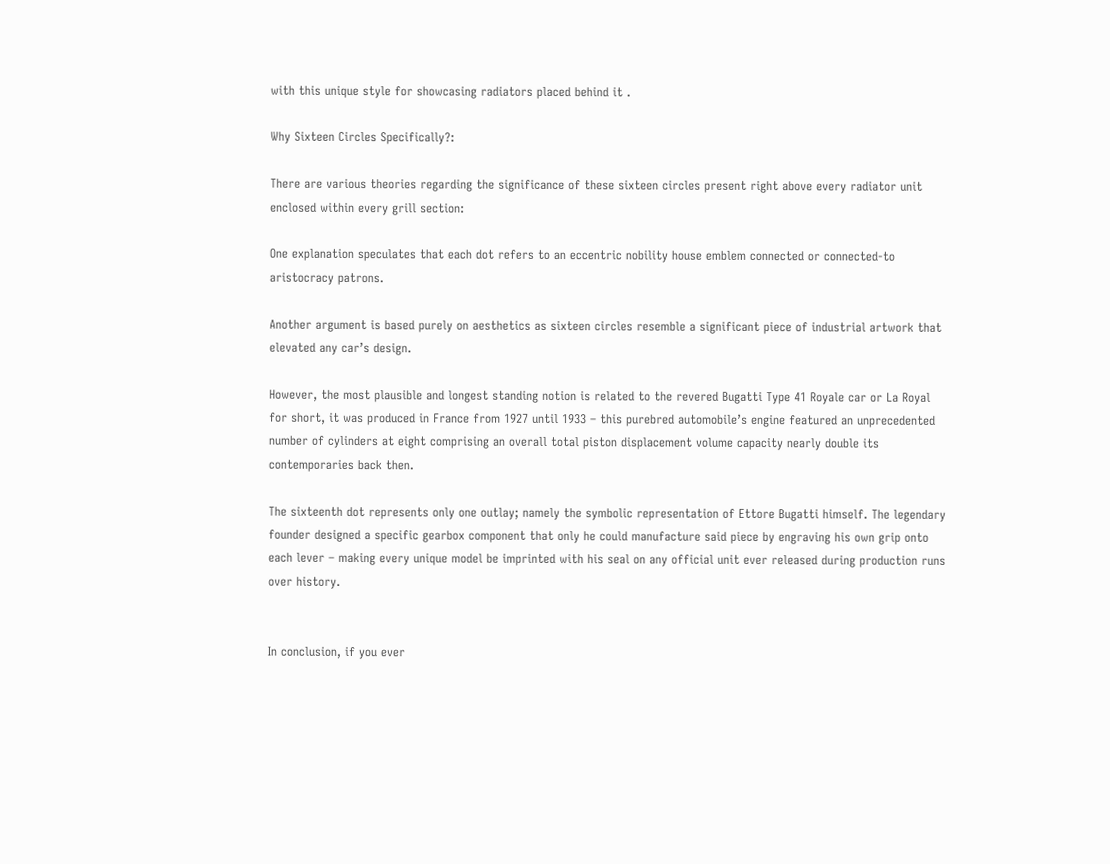with this unique style for showcasing radiators placed behind it .

Why Sixteen Circles Specifically?:

There are various theories regarding the significance of these sixteen circles present right above every radiator unit enclosed within every grill section:

One explanation speculates that each dot refers to an eccentric nobility house emblem connected or connected-to aristocracy patrons.

Another argument is based purely on aesthetics as sixteen circles resemble a significant piece of industrial artwork that elevated any car’s design.

However, the most plausible and longest standing notion is related to the revered Bugatti Type 41 Royale car or La Royal for short, it was produced in France from 1927 until 1933 – this purebred automobile’s engine featured an unprecedented number of cylinders at eight comprising an overall total piston displacement volume capacity nearly double its contemporaries back then.

The sixteenth dot represents only one outlay; namely the symbolic representation of Ettore Bugatti himself. The legendary founder designed a specific gearbox component that only he could manufacture said piece by engraving his own grip onto each lever – making every unique model be imprinted with his seal on any official unit ever released during production runs over history.


In conclusion, if you ever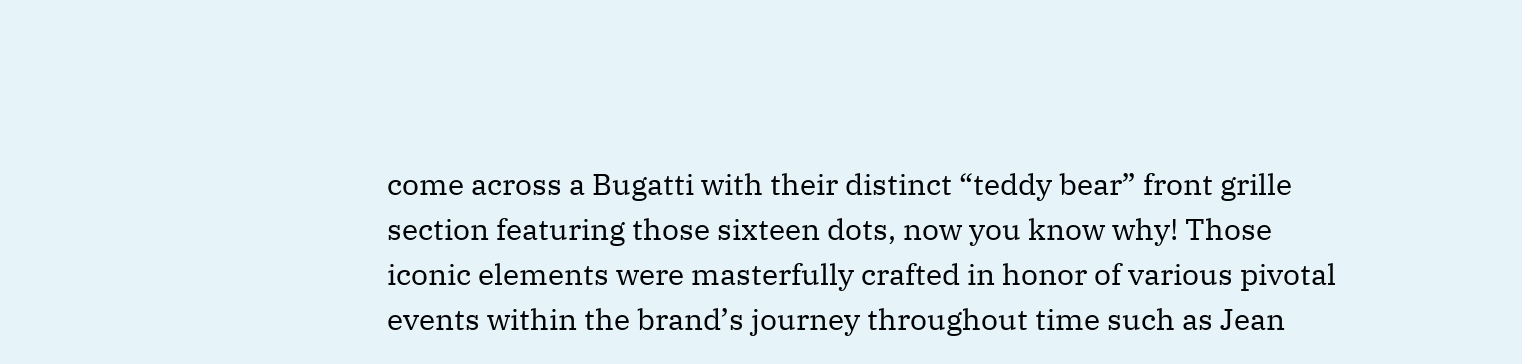come across a Bugatti with their distinct “teddy bear” front grille section featuring those sixteen dots, now you know why! Those iconic elements were masterfully crafted in honor of various pivotal events within the brand’s journey throughout time such as Jean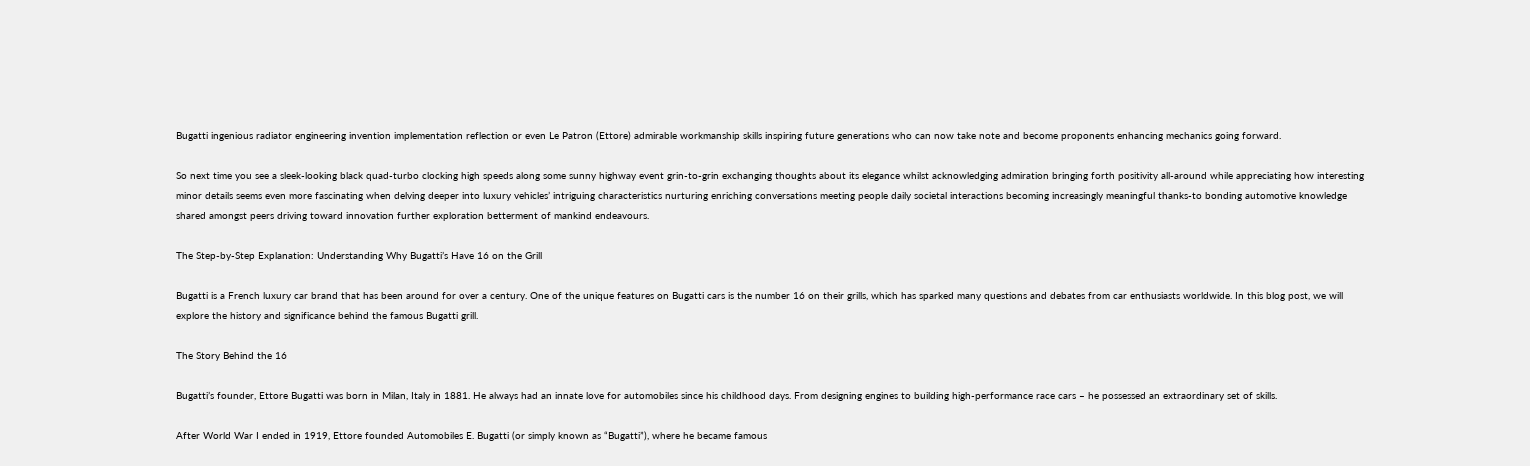Bugatti ingenious radiator engineering invention implementation reflection or even Le Patron (Ettore) admirable workmanship skills inspiring future generations who can now take note and become proponents enhancing mechanics going forward.

So next time you see a sleek-looking black quad-turbo clocking high speeds along some sunny highway event grin-to-grin exchanging thoughts about its elegance whilst acknowledging admiration bringing forth positivity all-around while appreciating how interesting minor details seems even more fascinating when delving deeper into luxury vehicles’ intriguing characteristics nurturing enriching conversations meeting people daily societal interactions becoming increasingly meaningful thanks-to bonding automotive knowledge shared amongst peers driving toward innovation further exploration betterment of mankind endeavours.

The Step-by-Step Explanation: Understanding Why Bugatti’s Have 16 on the Grill

Bugatti is a French luxury car brand that has been around for over a century. One of the unique features on Bugatti cars is the number 16 on their grills, which has sparked many questions and debates from car enthusiasts worldwide. In this blog post, we will explore the history and significance behind the famous Bugatti grill.

The Story Behind the 16

Bugatti’s founder, Ettore Bugatti was born in Milan, Italy in 1881. He always had an innate love for automobiles since his childhood days. From designing engines to building high-performance race cars – he possessed an extraordinary set of skills.

After World War I ended in 1919, Ettore founded Automobiles E. Bugatti (or simply known as “Bugatti”), where he became famous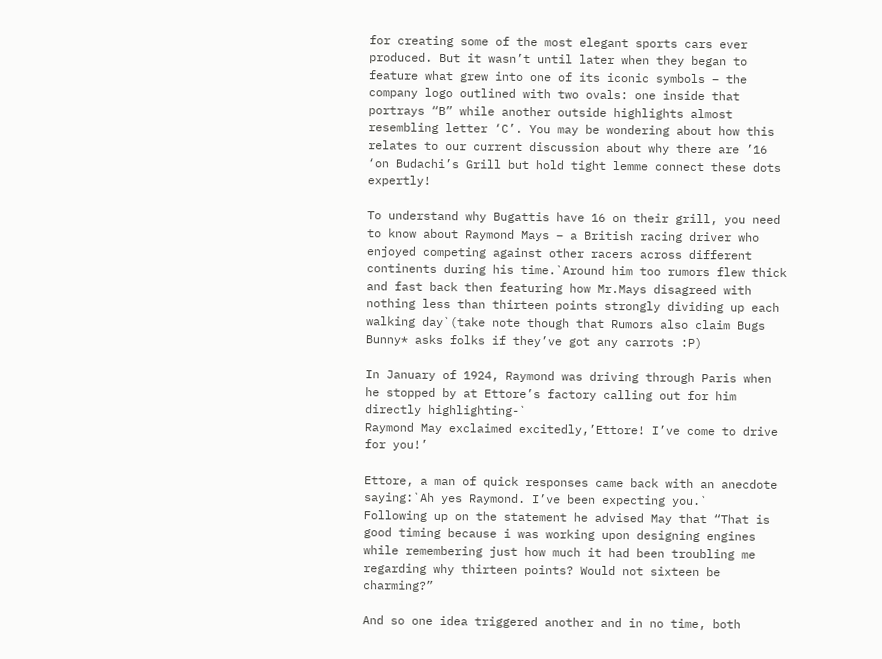for creating some of the most elegant sports cars ever produced. But it wasn’t until later when they began to feature what grew into one of its iconic symbols – the company logo outlined with two ovals: one inside that portrays “B” while another outside highlights almost resembling letter ‘C’. You may be wondering about how this relates to our current discussion about why there are ’16 ‘on Budachi’s Grill but hold tight lemme connect these dots expertly!

To understand why Bugattis have 16 on their grill, you need to know about Raymond Mays – a British racing driver who enjoyed competing against other racers across different continents during his time.`Around him too rumors flew thick and fast back then featuring how Mr.Mays disagreed with nothing less than thirteen points strongly dividing up each walking day`(take note though that Rumors also claim Bugs Bunny* asks folks if they’ve got any carrots :P)

In January of 1924, Raymond was driving through Paris when he stopped by at Ettore’s factory calling out for him directly highlighting-`
Raymond May exclaimed excitedly,’Ettore! I’ve come to drive for you!’

Ettore, a man of quick responses came back with an anecdote saying:`Ah yes Raymond. I’ve been expecting you.`
Following up on the statement he advised May that “That is good timing because i was working upon designing engines while remembering just how much it had been troubling me regarding why thirteen points? Would not sixteen be charming?”

And so one idea triggered another and in no time, both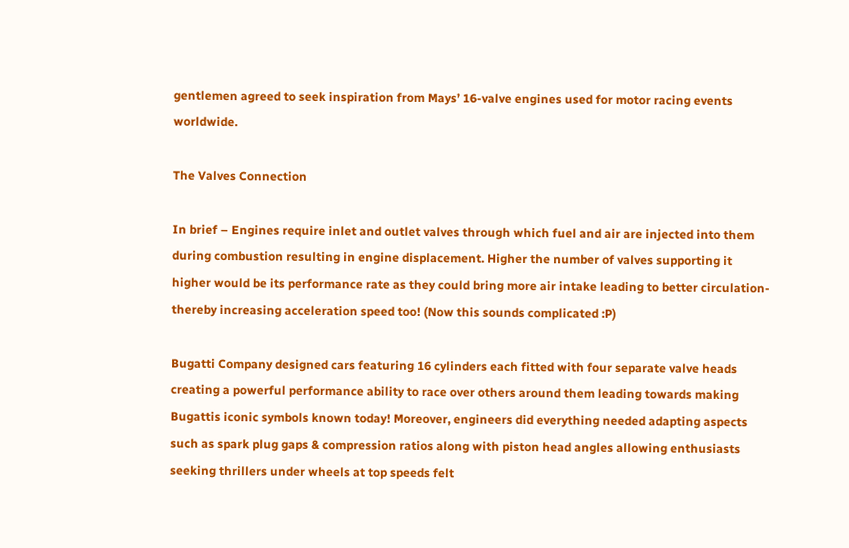gentlemen agreed to seek inspiration from Mays’ 16-valve engines used for motor racing events worldwide.

The Valves Connection

In brief – Engines require inlet and outlet valves through which fuel and air are injected into them during combustion resulting in engine displacement. Higher the number of valves supporting it higher would be its performance rate as they could bring more air intake leading to better circulation- thereby increasing acceleration speed too! (Now this sounds complicated :P)

Bugatti Company designed cars featuring 16 cylinders each fitted with four separate valve heads creating a powerful performance ability to race over others around them leading towards making Bugattis iconic symbols known today! Moreover, engineers did everything needed adapting aspects such as spark plug gaps & compression ratios along with piston head angles allowing enthusiasts seeking thrillers under wheels at top speeds felt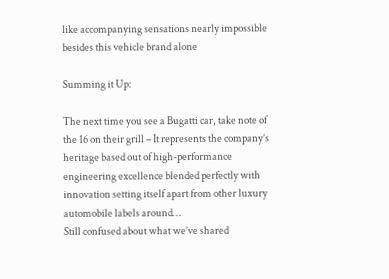like accompanying sensations nearly impossible besides this vehicle brand alone

Summing it Up:

The next time you see a Bugatti car, take note of the 16 on their grill – It represents the company’s heritage based out of high-performance engineering excellence blended perfectly with innovation setting itself apart from other luxury automobile labels around…
Still confused about what we’ve shared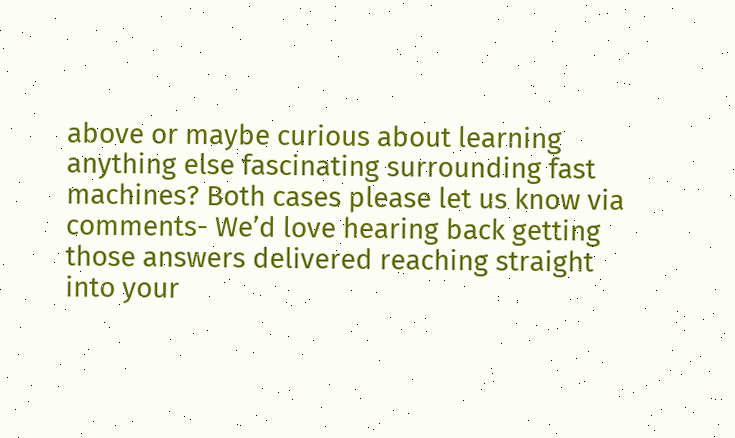above or maybe curious about learning anything else fascinating surrounding fast machines? Both cases please let us know via comments- We’d love hearing back getting those answers delivered reaching straight into your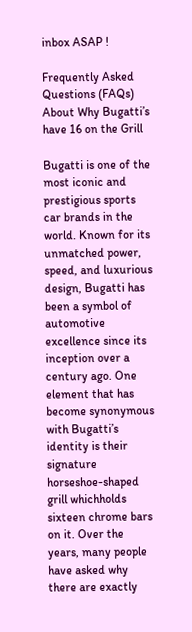inbox ASAP !

Frequently Asked Questions (FAQs) About Why Bugatti’s have 16 on the Grill

Bugatti is one of the most iconic and prestigious sports car brands in the world. Known for its unmatched power, speed, and luxurious design, Bugatti has been a symbol of automotive excellence since its inception over a century ago. One element that has become synonymous with Bugatti’s identity is their signature horseshoe-shaped grill whichholds sixteen chrome bars on it. Over the years, many people have asked why there are exactly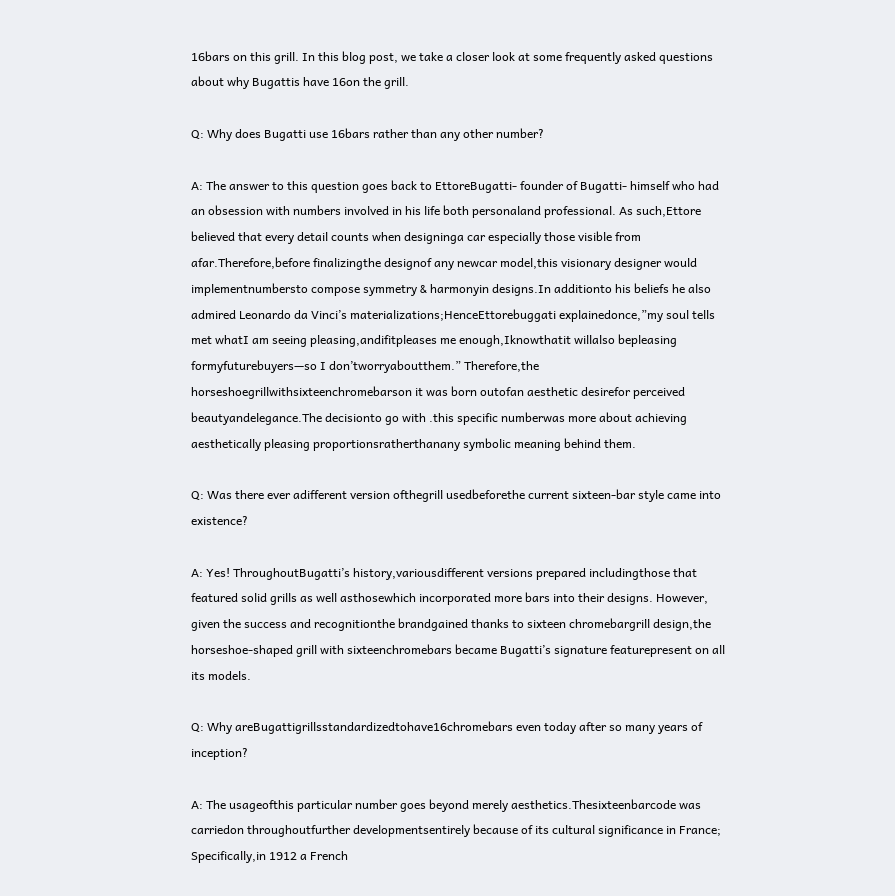16bars on this grill. In this blog post, we take a closer look at some frequently asked questions about why Bugattis have 16on the grill.

Q: Why does Bugatti use 16bars rather than any other number?

A: The answer to this question goes back to EttoreBugatti- founder of Bugatti- himself who had an obsession with numbers involved in his life both personaland professional. As such,Ettore believed that every detail counts when designinga car especially those visible from afar.Therefore,before finalizingthe designof any newcar model,this visionary designer would implementnumbersto compose symmetry & harmonyin designs.In additionto his beliefs he also admired Leonardo da Vinci’s materializations;HenceEttorebuggati explainedonce,”my soul tells met whatI am seeing pleasing,andifitpleases me enough,Iknowthatit willalso bepleasing formyfuturebuyers—so I don’tworryaboutthem.” Therefore,the horseshoegrillwithsixteenchromebarson it was born outofan aesthetic desirefor perceived beautyandelegance.The decisionto go with .this specific numberwas more about achieving aesthetically pleasing proportionsratherthanany symbolic meaning behind them.

Q: Was there ever adifferent version ofthegrill usedbeforethe current sixteen-bar style came into existence?

A: Yes! ThroughoutBugatti’s history,variousdifferent versions prepared includingthose that featured solid grills as well asthosewhich incorporated more bars into their designs. However, given the success and recognitionthe brandgained thanks to sixteen chromebargrill design,the horseshoe-shaped grill with sixteenchromebars became Bugatti’s signature featurepresent on all its models.

Q: Why areBugattigrillsstandardizedtohave16chromebars even today after so many years of inception?

A: The usageofthis particular number goes beyond merely aesthetics.Thesixteenbarcode was carriedon throughoutfurther developmentsentirely because of its cultural significance in France; Specifically,in 1912 a French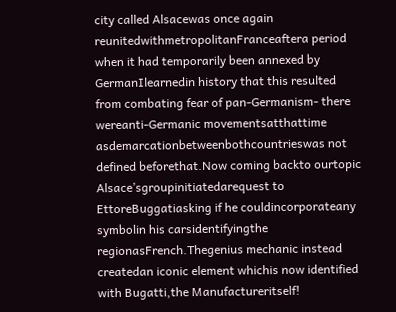city called Alsacewas once again reunitedwithmetropolitanFranceaftera period when it had temporarily been annexed by GermanIlearnedin history that this resulted from combating fear of pan-Germanism- there wereanti-Germanic movementsatthattime asdemarcationbetweenbothcountrieswas not defined beforethat.Now coming backto ourtopic Alsace’sgroupinitiatedarequest to EttoreBuggatiasking if he couldincorporateany symbolin his carsidentifyingthe regionasFrench.Thegenius mechanic instead createdan iconic element whichis now identified with Bugatti,the Manufactureritself!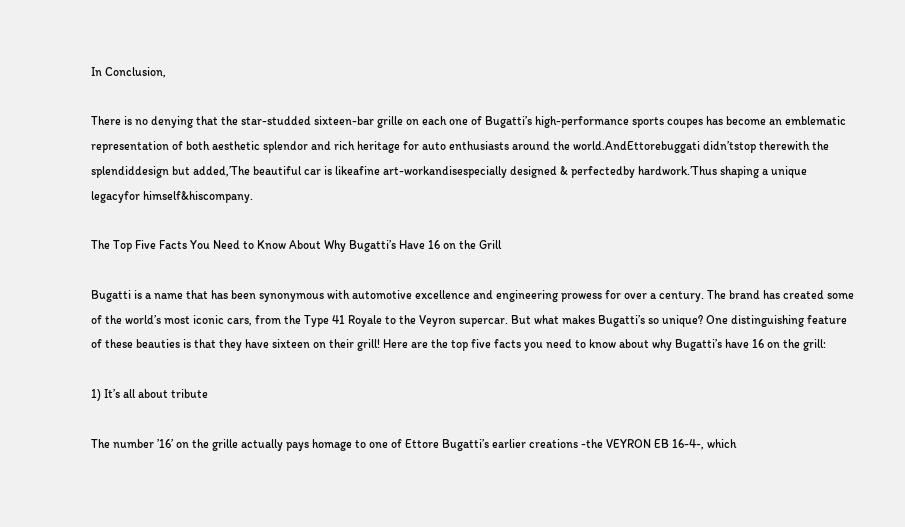In Conclusion,

There is no denying that the star-studded sixteen-bar grille on each one of Bugatti’s high-performance sports coupes has become an emblematic representation of both aesthetic splendor and rich heritage for auto enthusiasts around the world.AndEttorebuggati didn’tstop therewith the splendiddesign but added,’The beautiful car is likeafine art-workandisespecially designed & perfectedby hardwork.’Thus shaping a unique legacyfor himself&hiscompany.

The Top Five Facts You Need to Know About Why Bugatti’s Have 16 on the Grill

Bugatti is a name that has been synonymous with automotive excellence and engineering prowess for over a century. The brand has created some of the world’s most iconic cars, from the Type 41 Royale to the Veyron supercar. But what makes Bugatti’s so unique? One distinguishing feature of these beauties is that they have sixteen on their grill! Here are the top five facts you need to know about why Bugatti’s have 16 on the grill:

1) It’s all about tribute

The number ’16’ on the grille actually pays homage to one of Ettore Bugatti’s earlier creations -the VEYRON EB 16-4-, which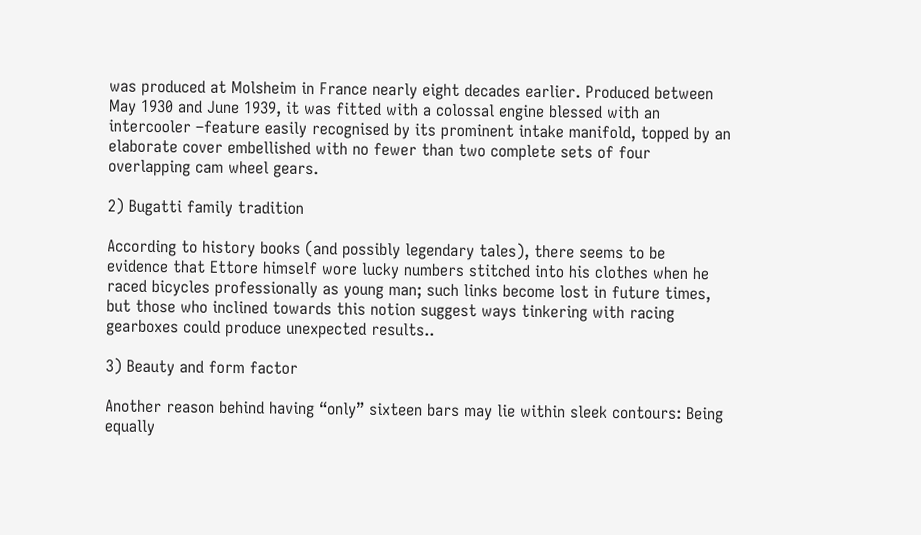was produced at Molsheim in France nearly eight decades earlier. Produced between May 1930 and June 1939, it was fitted with a colossal engine blessed with an intercooler –feature easily recognised by its prominent intake manifold, topped by an elaborate cover embellished with no fewer than two complete sets of four overlapping cam wheel gears.

2) Bugatti family tradition

According to history books (and possibly legendary tales), there seems to be evidence that Ettore himself wore lucky numbers stitched into his clothes when he raced bicycles professionally as young man; such links become lost in future times, but those who inclined towards this notion suggest ways tinkering with racing gearboxes could produce unexpected results..

3) Beauty and form factor

Another reason behind having “only” sixteen bars may lie within sleek contours: Being equally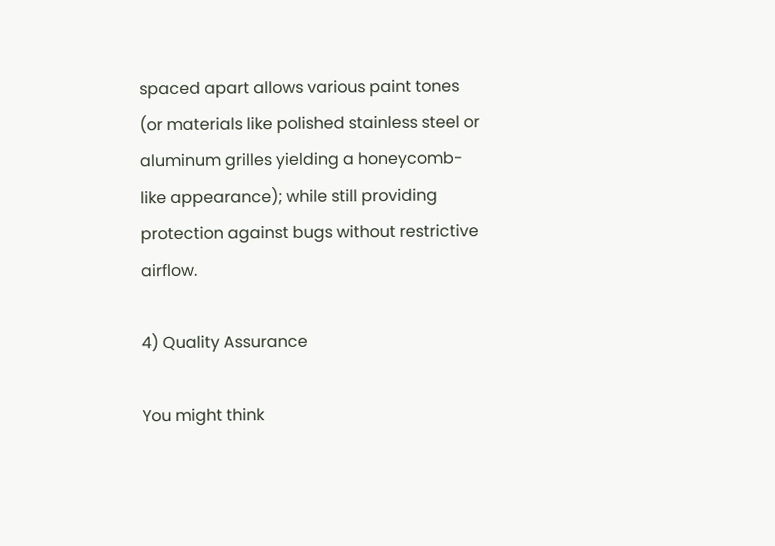spaced apart allows various paint tones (or materials like polished stainless steel or aluminum grilles yielding a honeycomb-like appearance); while still providing protection against bugs without restrictive airflow.

4) Quality Assurance

You might think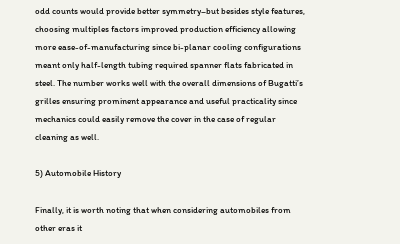odd counts would provide better symmetry–but besides style features, choosing multiples factors improved production efficiency allowing more ease-of-manufacturing since bi-planar cooling configurations meant only half-length tubing required spanner flats fabricated in steel. The number works well with the overall dimensions of Bugatti’s grilles ensuring prominent appearance and useful practicality since mechanics could easily remove the cover in the case of regular cleaning as well.

5) Automobile History

Finally, it is worth noting that when considering automobiles from other eras it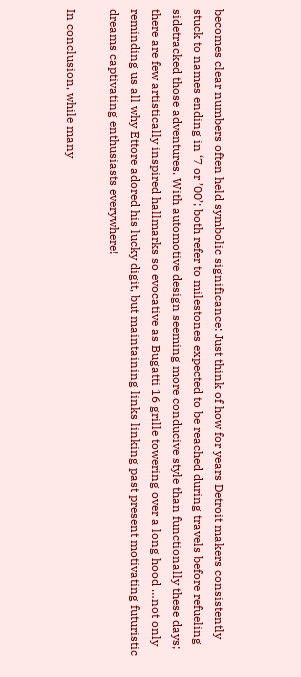becomes clear numbers often held symbolic significance: Just think of how for years Detroit makers consistently stuck to names ending in ‘7 or ’00’; both refer to milestones expected to be reached during travels before refueling sidetracked those adventures. With automotive design seeming more conducive style than functionally these days; there are few artistically inspired hallmarks so evocative as Bugatti 16 grille towering over a long hood …not only reminding us all why Ettore adored his lucky digit, but maintaining links linking past present motivating futuristic dreams captivating enthusiasts everywhere!

In conclusion, while many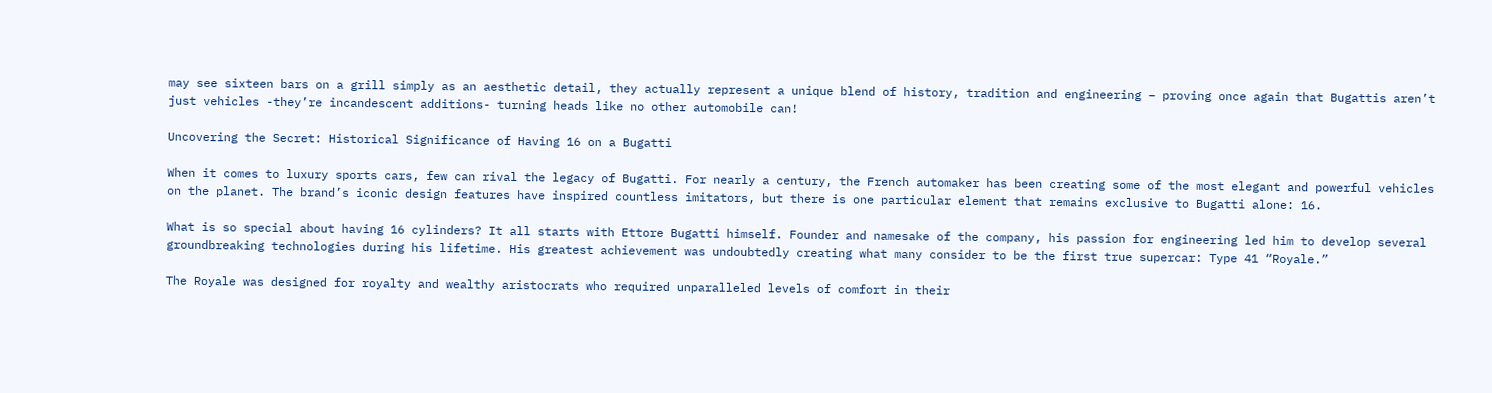may see sixteen bars on a grill simply as an aesthetic detail, they actually represent a unique blend of history, tradition and engineering – proving once again that Bugattis aren’t just vehicles -they’re incandescent additions- turning heads like no other automobile can!

Uncovering the Secret: Historical Significance of Having 16 on a Bugatti

When it comes to luxury sports cars, few can rival the legacy of Bugatti. For nearly a century, the French automaker has been creating some of the most elegant and powerful vehicles on the planet. The brand’s iconic design features have inspired countless imitators, but there is one particular element that remains exclusive to Bugatti alone: 16.

What is so special about having 16 cylinders? It all starts with Ettore Bugatti himself. Founder and namesake of the company, his passion for engineering led him to develop several groundbreaking technologies during his lifetime. His greatest achievement was undoubtedly creating what many consider to be the first true supercar: Type 41 “Royale.”

The Royale was designed for royalty and wealthy aristocrats who required unparalleled levels of comfort in their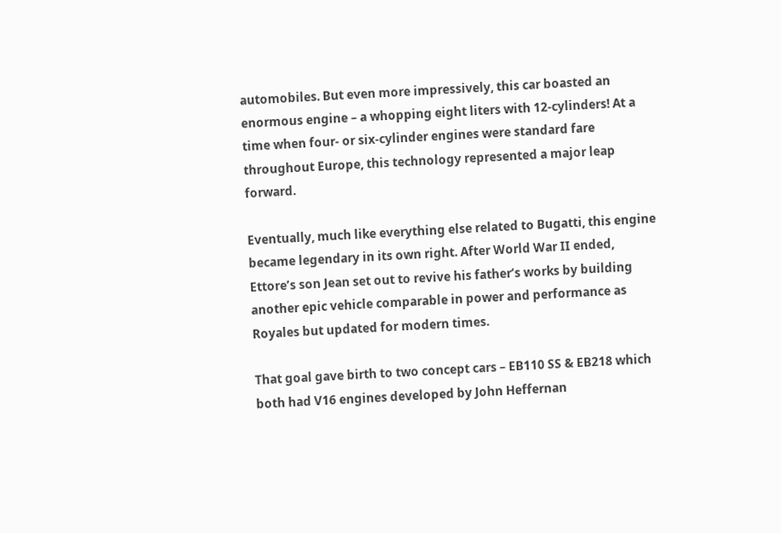automobiles. But even more impressively, this car boasted an enormous engine – a whopping eight liters with 12-cylinders! At a time when four- or six-cylinder engines were standard fare throughout Europe, this technology represented a major leap forward.

Eventually, much like everything else related to Bugatti, this engine became legendary in its own right. After World War II ended, Ettore’s son Jean set out to revive his father’s works by building another epic vehicle comparable in power and performance as Royales but updated for modern times.

That goal gave birth to two concept cars – EB110 SS & EB218 which both had V16 engines developed by John Heffernan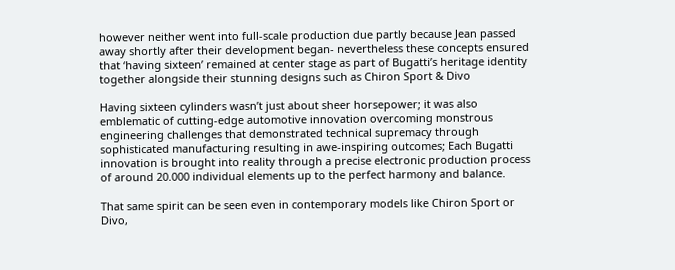however neither went into full-scale production due partly because Jean passed away shortly after their development began- nevertheless these concepts ensured that ‘having sixteen’ remained at center stage as part of Bugatti’s heritage identity together alongside their stunning designs such as Chiron Sport & Divo

Having sixteen cylinders wasn’t just about sheer horsepower; it was also emblematic of cutting-edge automotive innovation overcoming monstrous engineering challenges that demonstrated technical supremacy through sophisticated manufacturing resulting in awe-inspiring outcomes; Each Bugatti innovation is brought into reality through a precise electronic production process of around 20.000 individual elements up to the perfect harmony and balance.

That same spirit can be seen even in contemporary models like Chiron Sport or Divo,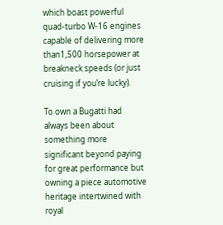which boast powerful quad-turbo W-16 engines capable of delivering more than1,500 horsepower at breakneck speeds (or just cruising if you’re lucky).

To own a Bugatti had always been about something more significant beyond paying for great performance but owning a piece automotive heritage intertwined with royal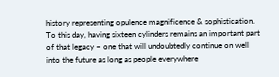history representing opulence magnificence & sophistication. To this day, having sixteen cylinders remains an important part of that legacy – one that will undoubtedly continue on well into the future as long as people everywhere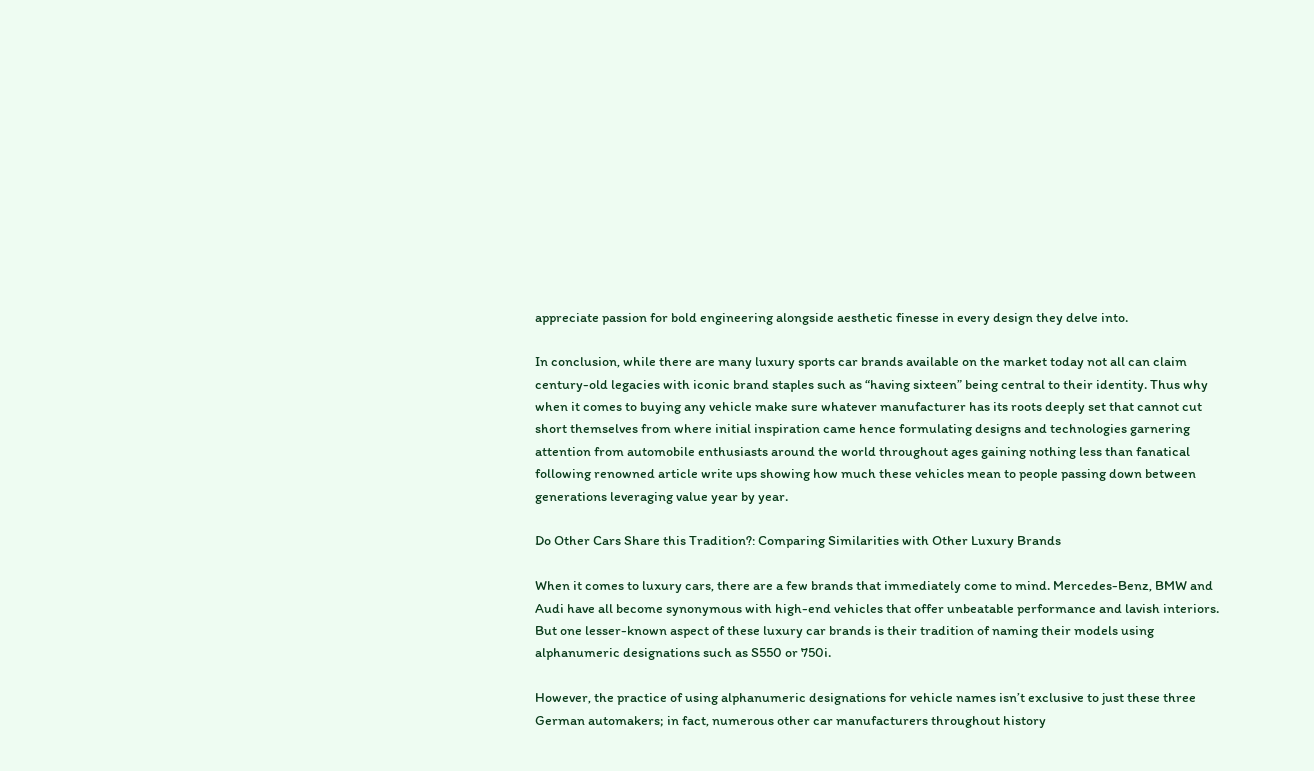appreciate passion for bold engineering alongside aesthetic finesse in every design they delve into.

In conclusion, while there are many luxury sports car brands available on the market today not all can claim century-old legacies with iconic brand staples such as “having sixteen” being central to their identity. Thus why when it comes to buying any vehicle make sure whatever manufacturer has its roots deeply set that cannot cut short themselves from where initial inspiration came hence formulating designs and technologies garnering attention from automobile enthusiasts around the world throughout ages gaining nothing less than fanatical following renowned article write ups showing how much these vehicles mean to people passing down between generations leveraging value year by year.

Do Other Cars Share this Tradition?: Comparing Similarities with Other Luxury Brands

When it comes to luxury cars, there are a few brands that immediately come to mind. Mercedes-Benz, BMW and Audi have all become synonymous with high-end vehicles that offer unbeatable performance and lavish interiors. But one lesser-known aspect of these luxury car brands is their tradition of naming their models using alphanumeric designations such as S550 or 750i.

However, the practice of using alphanumeric designations for vehicle names isn’t exclusive to just these three German automakers; in fact, numerous other car manufacturers throughout history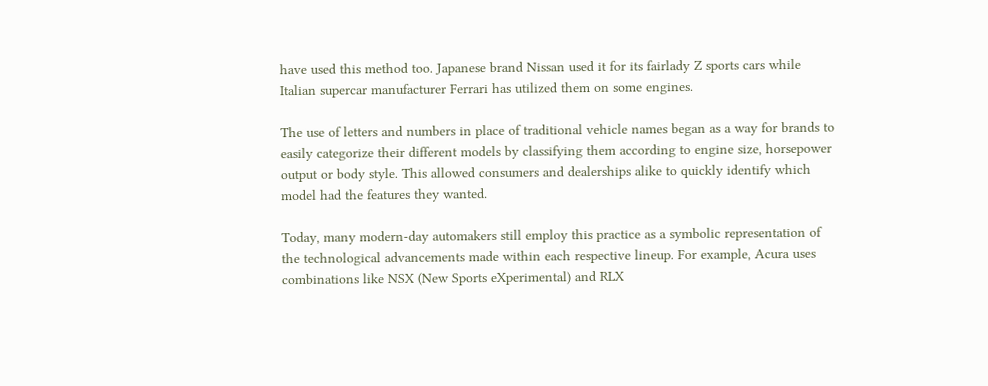have used this method too. Japanese brand Nissan used it for its fairlady Z sports cars while Italian supercar manufacturer Ferrari has utilized them on some engines.

The use of letters and numbers in place of traditional vehicle names began as a way for brands to easily categorize their different models by classifying them according to engine size, horsepower output or body style. This allowed consumers and dealerships alike to quickly identify which model had the features they wanted.

Today, many modern-day automakers still employ this practice as a symbolic representation of the technological advancements made within each respective lineup. For example, Acura uses combinations like NSX (New Sports eXperimental) and RLX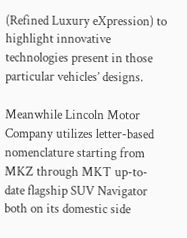(Refined Luxury eXpression) to highlight innovative technologies present in those particular vehicles’ designs.

Meanwhile Lincoln Motor Company utilizes letter-based nomenclature starting from MKZ through MKT up-to-date flagship SUV Navigator both on its domestic side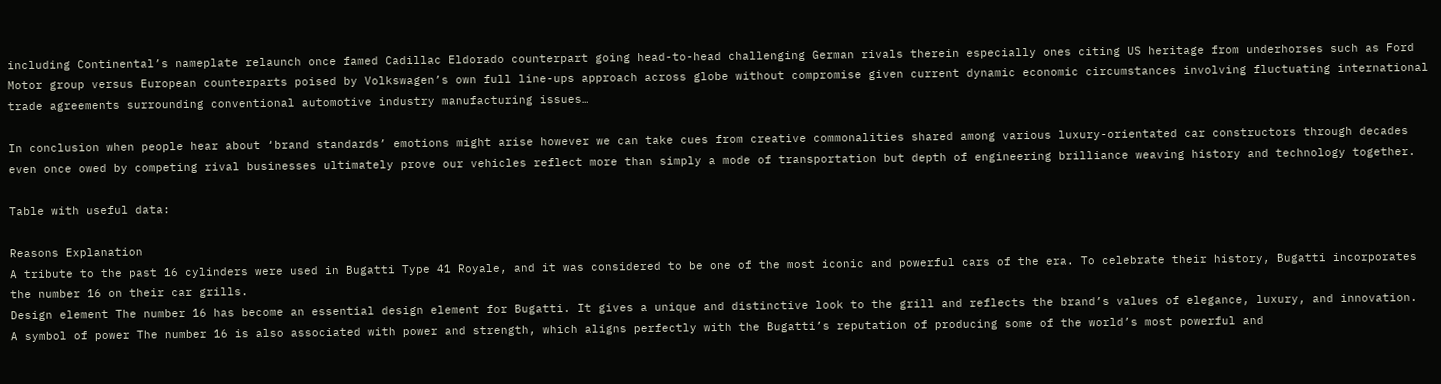including Continental’s nameplate relaunch once famed Cadillac Eldorado counterpart going head-to-head challenging German rivals therein especially ones citing US heritage from underhorses such as Ford Motor group versus European counterparts poised by Volkswagen’s own full line-ups approach across globe without compromise given current dynamic economic circumstances involving fluctuating international trade agreements surrounding conventional automotive industry manufacturing issues…

In conclusion when people hear about ‘brand standards’ emotions might arise however we can take cues from creative commonalities shared among various luxury-orientated car constructors through decades even once owed by competing rival businesses ultimately prove our vehicles reflect more than simply a mode of transportation but depth of engineering brilliance weaving history and technology together.

Table with useful data:

Reasons Explanation
A tribute to the past 16 cylinders were used in Bugatti Type 41 Royale, and it was considered to be one of the most iconic and powerful cars of the era. To celebrate their history, Bugatti incorporates the number 16 on their car grills.
Design element The number 16 has become an essential design element for Bugatti. It gives a unique and distinctive look to the grill and reflects the brand’s values of elegance, luxury, and innovation.
A symbol of power The number 16 is also associated with power and strength, which aligns perfectly with the Bugatti’s reputation of producing some of the world’s most powerful and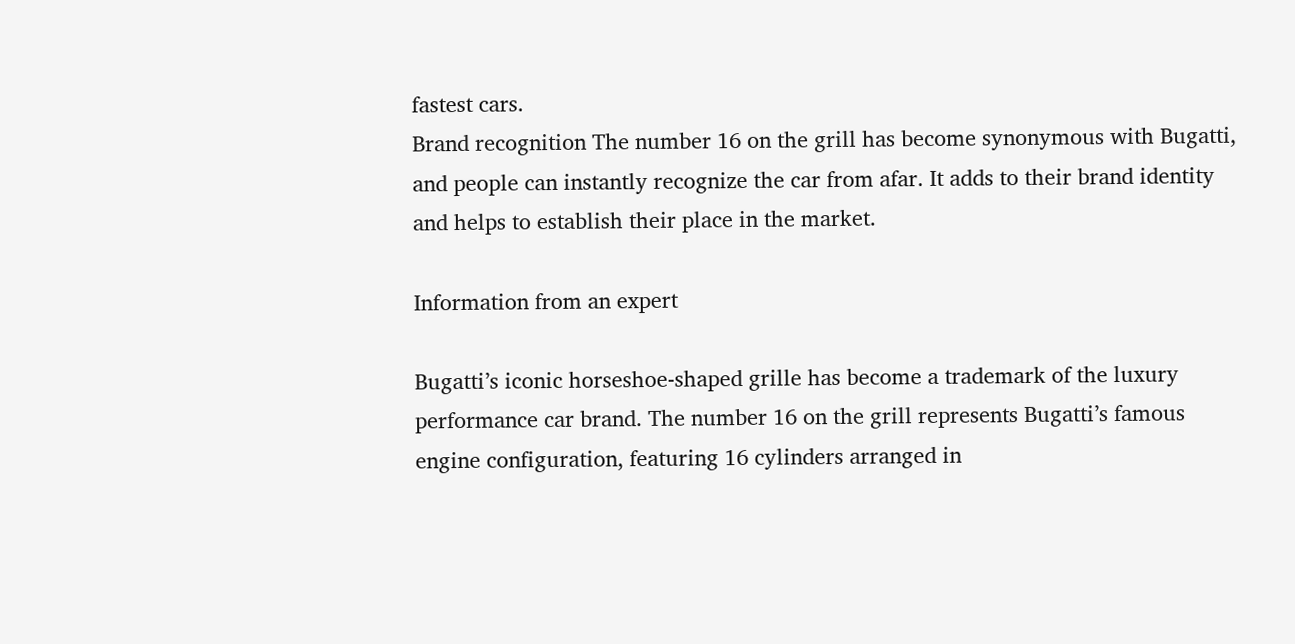fastest cars.
Brand recognition The number 16 on the grill has become synonymous with Bugatti, and people can instantly recognize the car from afar. It adds to their brand identity and helps to establish their place in the market.

Information from an expert

Bugatti’s iconic horseshoe-shaped grille has become a trademark of the luxury performance car brand. The number 16 on the grill represents Bugatti’s famous engine configuration, featuring 16 cylinders arranged in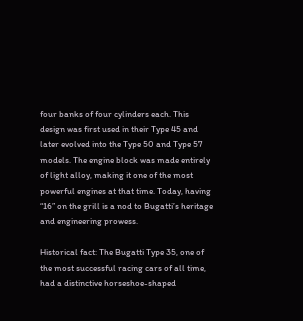four banks of four cylinders each. This design was first used in their Type 45 and later evolved into the Type 50 and Type 57 models. The engine block was made entirely of light alloy, making it one of the most powerful engines at that time. Today, having “16” on the grill is a nod to Bugatti’s heritage and engineering prowess.

Historical fact: The Bugatti Type 35, one of the most successful racing cars of all time, had a distinctive horseshoe-shaped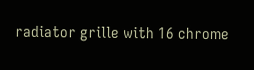radiator grille with 16 chrome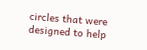circles that were designed to help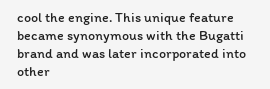cool the engine. This unique feature became synonymous with the Bugatti brand and was later incorporated into other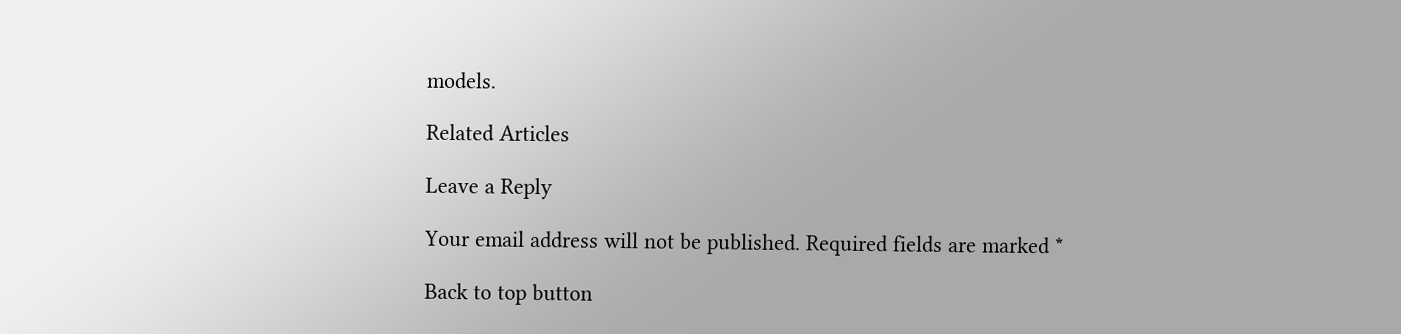models.

Related Articles

Leave a Reply

Your email address will not be published. Required fields are marked *

Back to top button